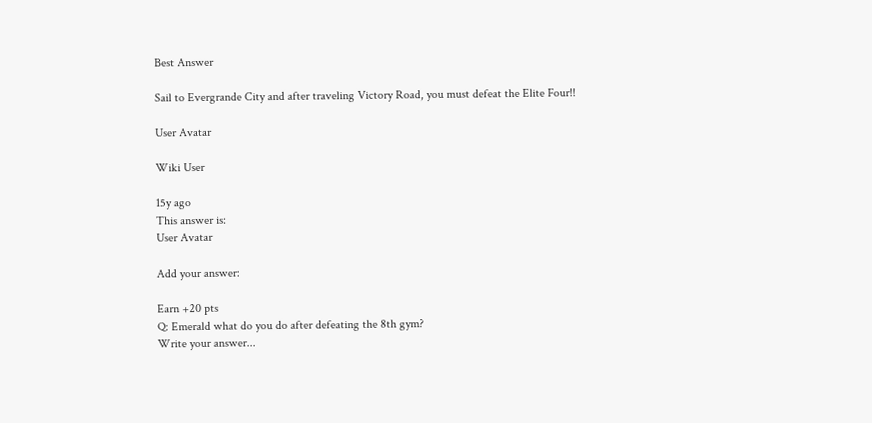Best Answer

Sail to Evergrande City and after traveling Victory Road, you must defeat the Elite Four!!

User Avatar

Wiki User

15y ago
This answer is:
User Avatar

Add your answer:

Earn +20 pts
Q: Emerald what do you do after defeating the 8th gym?
Write your answer...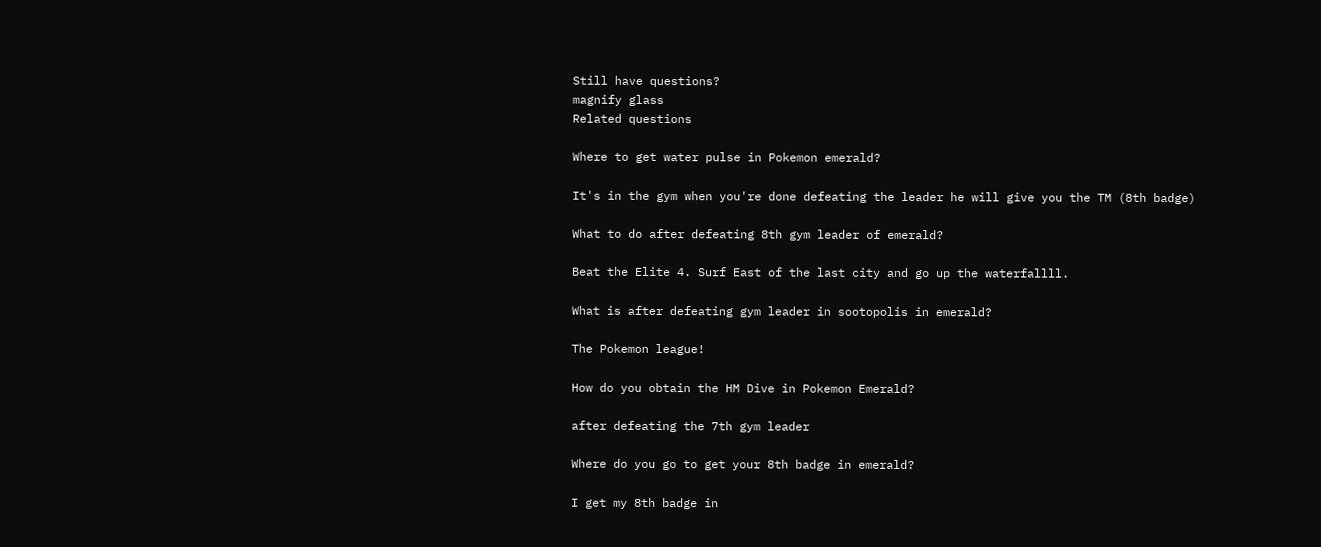Still have questions?
magnify glass
Related questions

Where to get water pulse in Pokemon emerald?

It's in the gym when you're done defeating the leader he will give you the TM (8th badge)

What to do after defeating 8th gym leader of emerald?

Beat the Elite 4. Surf East of the last city and go up the waterfallll.

What is after defeating gym leader in sootopolis in emerald?

The Pokemon league!

How do you obtain the HM Dive in Pokemon Emerald?

after defeating the 7th gym leader

Where do you go to get your 8th badge in emerald?

I get my 8th badge in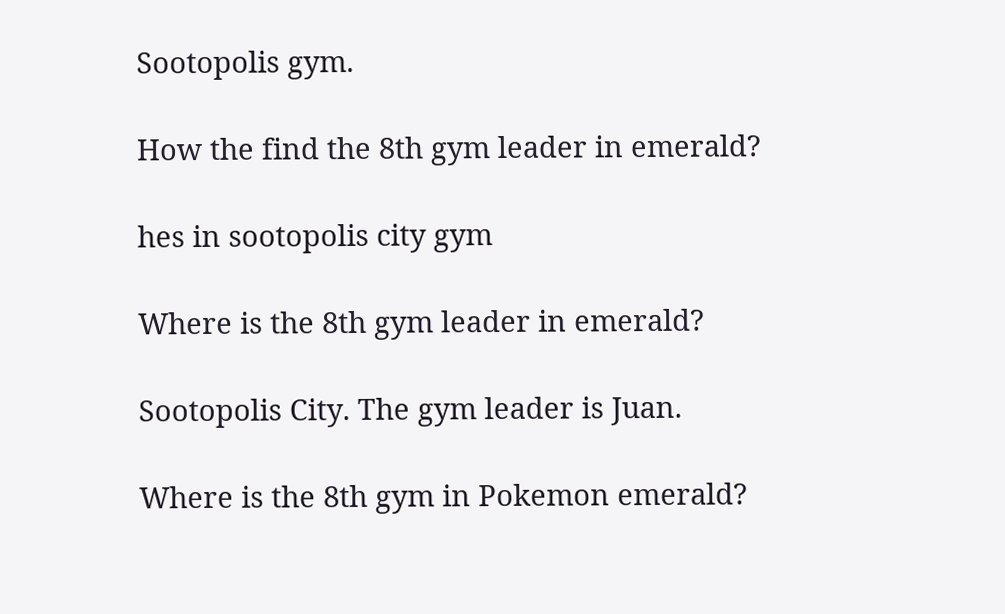Sootopolis gym.

How the find the 8th gym leader in emerald?

hes in sootopolis city gym

Where is the 8th gym leader in emerald?

Sootopolis City. The gym leader is Juan.

Where is the 8th gym in Pokemon emerald?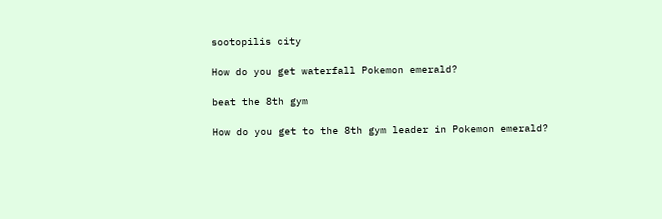sootopilis city

How do you get waterfall Pokemon emerald?

beat the 8th gym

How do you get to the 8th gym leader in Pokemon emerald?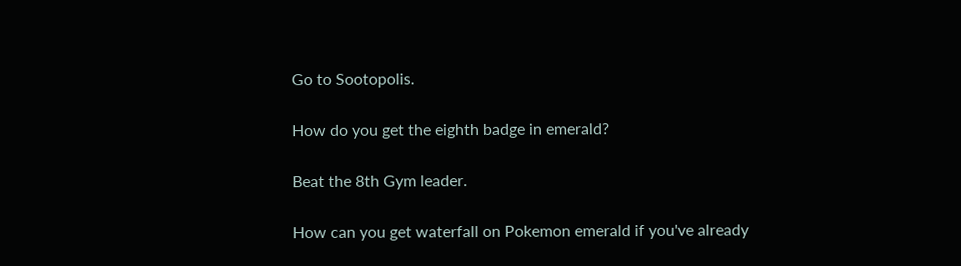Go to Sootopolis.

How do you get the eighth badge in emerald?

Beat the 8th Gym leader.

How can you get waterfall on Pokemon emerald if you've already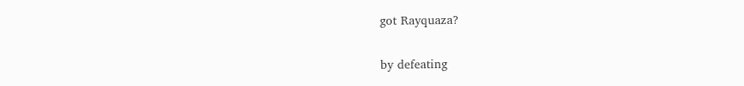got Rayquaza?

by defeating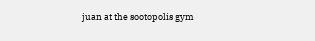juan at the sootopolis gym